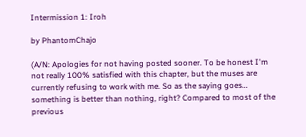Intermission 1: Iroh

by PhantomChajo

(A/N: Apologies for not having posted sooner. To be honest I'm not really 100% satisfied with this chapter, but the muses are currently refusing to work with me. So as the saying goes… something is better than nothing, right? Compared to most of the previous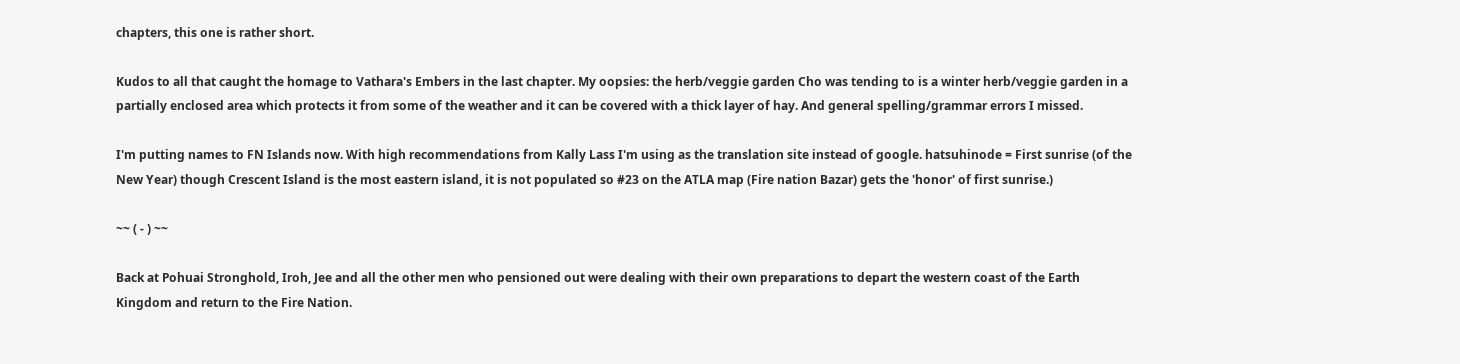chapters, this one is rather short.

Kudos to all that caught the homage to Vathara's Embers in the last chapter. My oopsies: the herb/veggie garden Cho was tending to is a winter herb/veggie garden in a partially enclosed area which protects it from some of the weather and it can be covered with a thick layer of hay. And general spelling/grammar errors I missed.

I'm putting names to FN Islands now. With high recommendations from Kally Lass I'm using as the translation site instead of google. hatsuhinode = First sunrise (of the New Year) though Crescent Island is the most eastern island, it is not populated so #23 on the ATLA map (Fire nation Bazar) gets the 'honor' of first sunrise.)

~~ ( - ) ~~

Back at Pohuai Stronghold, Iroh, Jee and all the other men who pensioned out were dealing with their own preparations to depart the western coast of the Earth Kingdom and return to the Fire Nation.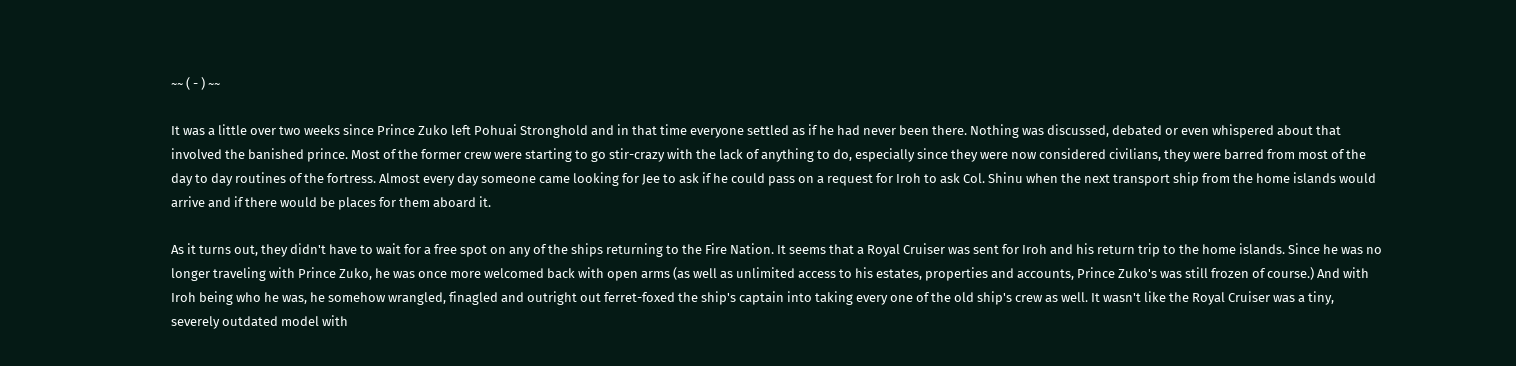~~ ( - ) ~~

It was a little over two weeks since Prince Zuko left Pohuai Stronghold and in that time everyone settled as if he had never been there. Nothing was discussed, debated or even whispered about that involved the banished prince. Most of the former crew were starting to go stir-crazy with the lack of anything to do, especially since they were now considered civilians, they were barred from most of the day to day routines of the fortress. Almost every day someone came looking for Jee to ask if he could pass on a request for Iroh to ask Col. Shinu when the next transport ship from the home islands would arrive and if there would be places for them aboard it.

As it turns out, they didn't have to wait for a free spot on any of the ships returning to the Fire Nation. It seems that a Royal Cruiser was sent for Iroh and his return trip to the home islands. Since he was no longer traveling with Prince Zuko, he was once more welcomed back with open arms (as well as unlimited access to his estates, properties and accounts, Prince Zuko's was still frozen of course.) And with Iroh being who he was, he somehow wrangled, finagled and outright out ferret-foxed the ship's captain into taking every one of the old ship's crew as well. It wasn't like the Royal Cruiser was a tiny, severely outdated model with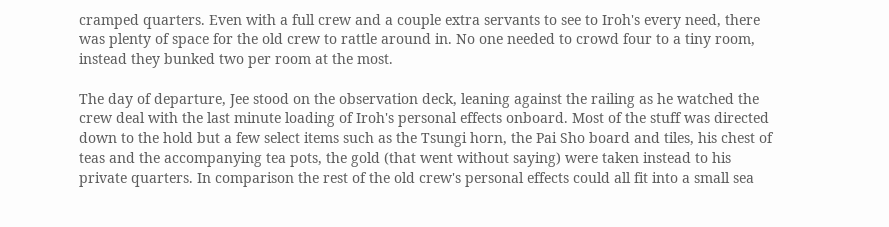cramped quarters. Even with a full crew and a couple extra servants to see to Iroh's every need, there was plenty of space for the old crew to rattle around in. No one needed to crowd four to a tiny room, instead they bunked two per room at the most.

The day of departure, Jee stood on the observation deck, leaning against the railing as he watched the crew deal with the last minute loading of Iroh's personal effects onboard. Most of the stuff was directed down to the hold but a few select items such as the Tsungi horn, the Pai Sho board and tiles, his chest of teas and the accompanying tea pots, the gold (that went without saying) were taken instead to his private quarters. In comparison the rest of the old crew's personal effects could all fit into a small sea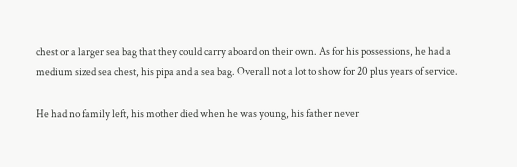chest or a larger sea bag that they could carry aboard on their own. As for his possessions, he had a medium sized sea chest, his pipa and a sea bag. Overall not a lot to show for 20 plus years of service.

He had no family left, his mother died when he was young, his father never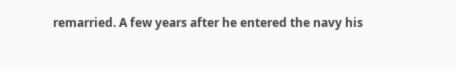remarried. A few years after he entered the navy his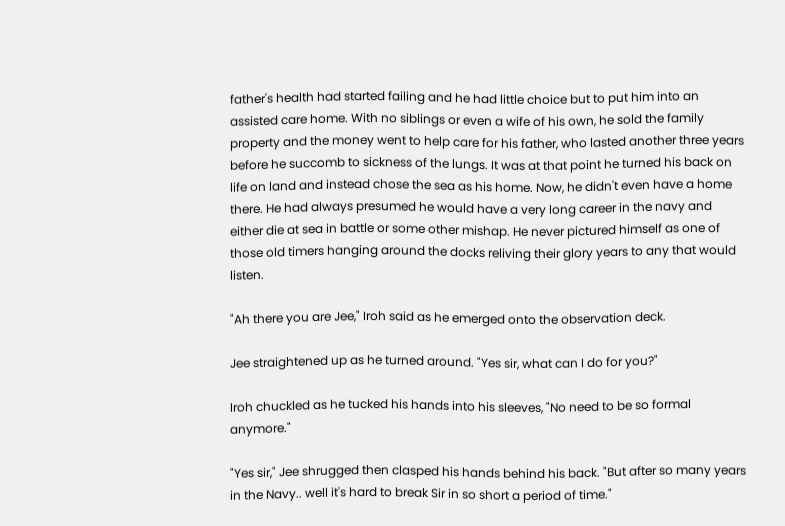father's health had started failing and he had little choice but to put him into an assisted care home. With no siblings or even a wife of his own, he sold the family property and the money went to help care for his father, who lasted another three years before he succomb to sickness of the lungs. It was at that point he turned his back on life on land and instead chose the sea as his home. Now, he didn't even have a home there. He had always presumed he would have a very long career in the navy and either die at sea in battle or some other mishap. He never pictured himself as one of those old timers hanging around the docks reliving their glory years to any that would listen.

"Ah there you are Jee," Iroh said as he emerged onto the observation deck.

Jee straightened up as he turned around. "Yes sir, what can I do for you?"

Iroh chuckled as he tucked his hands into his sleeves, "No need to be so formal anymore."

"Yes sir," Jee shrugged then clasped his hands behind his back. "But after so many years in the Navy.. well it's hard to break Sir in so short a period of time."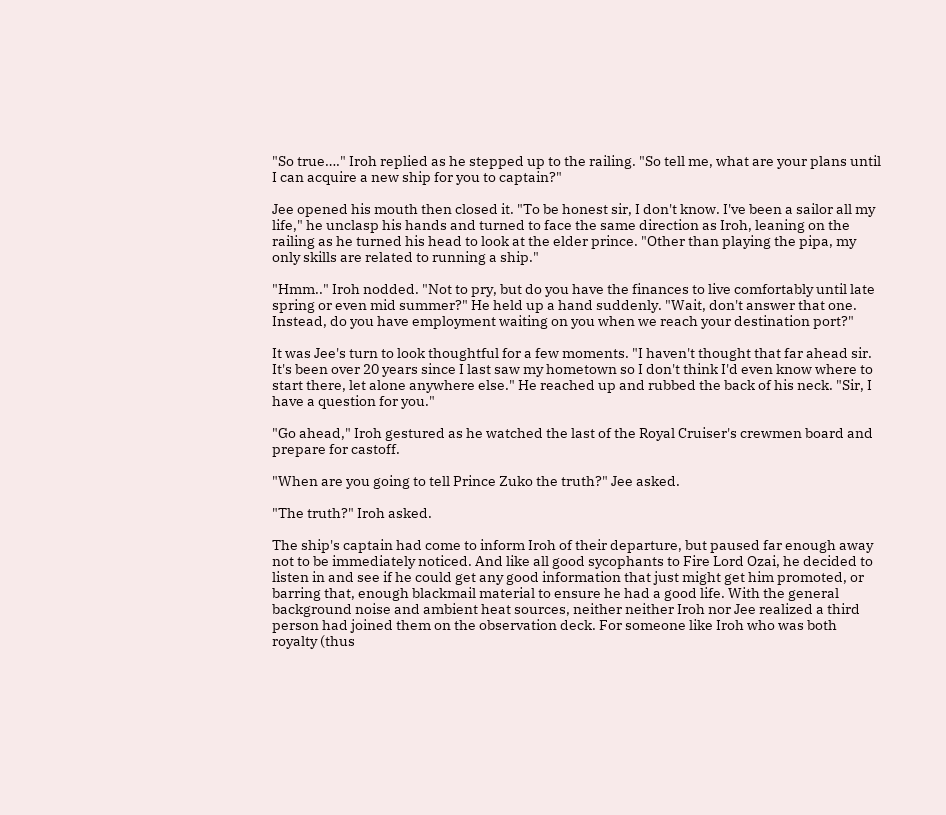"So true…." Iroh replied as he stepped up to the railing. "So tell me, what are your plans until I can acquire a new ship for you to captain?"

Jee opened his mouth then closed it. "To be honest sir, I don't know. I've been a sailor all my life," he unclasp his hands and turned to face the same direction as Iroh, leaning on the railing as he turned his head to look at the elder prince. "Other than playing the pipa, my only skills are related to running a ship."

"Hmm.." Iroh nodded. "Not to pry, but do you have the finances to live comfortably until late spring or even mid summer?" He held up a hand suddenly. "Wait, don't answer that one. Instead, do you have employment waiting on you when we reach your destination port?"

It was Jee's turn to look thoughtful for a few moments. "I haven't thought that far ahead sir. It's been over 20 years since I last saw my hometown so I don't think I'd even know where to start there, let alone anywhere else." He reached up and rubbed the back of his neck. "Sir, I have a question for you."

"Go ahead," Iroh gestured as he watched the last of the Royal Cruiser's crewmen board and prepare for castoff.

"When are you going to tell Prince Zuko the truth?" Jee asked.

"The truth?" Iroh asked.

The ship's captain had come to inform Iroh of their departure, but paused far enough away not to be immediately noticed. And like all good sycophants to Fire Lord Ozai, he decided to listen in and see if he could get any good information that just might get him promoted, or barring that, enough blackmail material to ensure he had a good life. With the general background noise and ambient heat sources, neither neither Iroh nor Jee realized a third person had joined them on the observation deck. For someone like Iroh who was both royalty (thus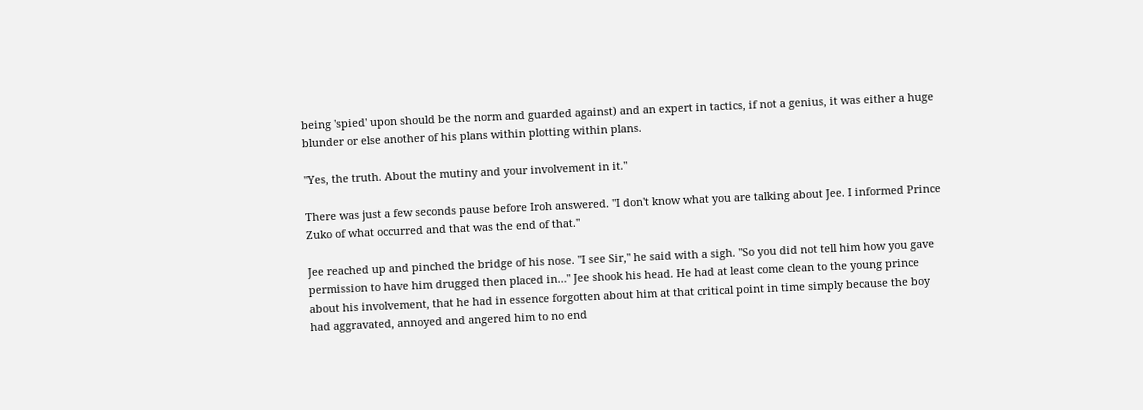being 'spied' upon should be the norm and guarded against) and an expert in tactics, if not a genius, it was either a huge blunder or else another of his plans within plotting within plans.

"Yes, the truth. About the mutiny and your involvement in it."

There was just a few seconds pause before Iroh answered. "I don't know what you are talking about Jee. I informed Prince Zuko of what occurred and that was the end of that."

Jee reached up and pinched the bridge of his nose. "I see Sir," he said with a sigh. "So you did not tell him how you gave permission to have him drugged then placed in…" Jee shook his head. He had at least come clean to the young prince about his involvement, that he had in essence forgotten about him at that critical point in time simply because the boy had aggravated, annoyed and angered him to no end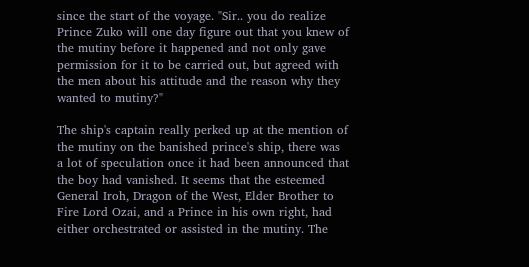since the start of the voyage. "Sir.. you do realize Prince Zuko will one day figure out that you knew of the mutiny before it happened and not only gave permission for it to be carried out, but agreed with the men about his attitude and the reason why they wanted to mutiny?"

The ship's captain really perked up at the mention of the mutiny on the banished prince's ship, there was a lot of speculation once it had been announced that the boy had vanished. It seems that the esteemed General Iroh, Dragon of the West, Elder Brother to Fire Lord Ozai, and a Prince in his own right, had either orchestrated or assisted in the mutiny. The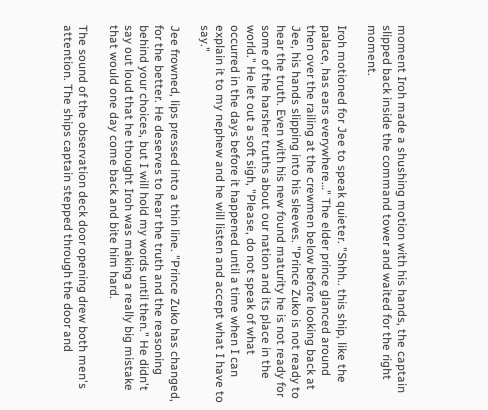moment Iroh made a shushing motion with his hands, the captain slipped back inside the command tower and waited for the right moment.

Iroh motioned for Jee to speak quieter. "Shhh.. this ship, like the palace, has ears everywhere…" The elder prince glanced around then over the railing at the crewmen below before looking back at Jee, his hands slipping into his sleeves. "Prince Zuko is not ready to hear the truth. Even with his new found maturity he is not ready for some of the harsher truths about our nation and its place in the world." He let out a soft sigh, "Please, do not speak of what occurred in the days before it happened until a time when I can explain it to my nephew and he will listen and accept what I have to say."

Jee frowned, lips pressed into a thin line. "Prince Zuko has changed, for the better. He deserves to hear the truth and the reasoning behind your choices, but I will hold my words until then." He didn't say out loud that he thought Iroh was making a really big mistake that would one day come back and bite him hard.

The sound of the observation deck door opening drew both men's attention. The ships captain stepped through the door and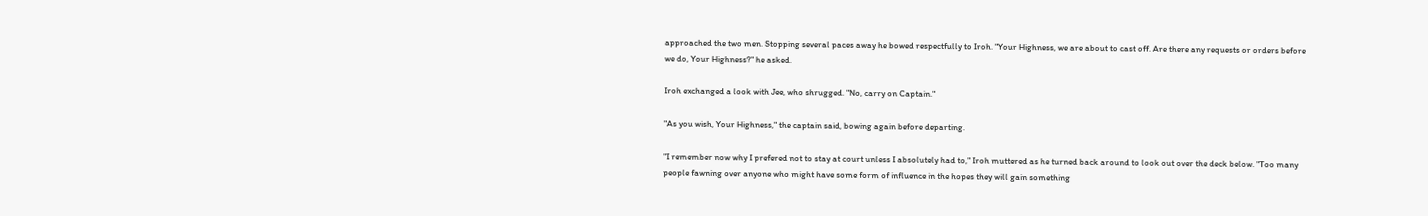approached the two men. Stopping several paces away he bowed respectfully to Iroh. "Your Highness, we are about to cast off. Are there any requests or orders before we do, Your Highness?" he asked.

Iroh exchanged a look with Jee, who shrugged. "No, carry on Captain."

"As you wish, Your Highness," the captain said, bowing again before departing.

"I remember now why I prefered not to stay at court unless I absolutely had to," Iroh muttered as he turned back around to look out over the deck below. "Too many people fawning over anyone who might have some form of influence in the hopes they will gain something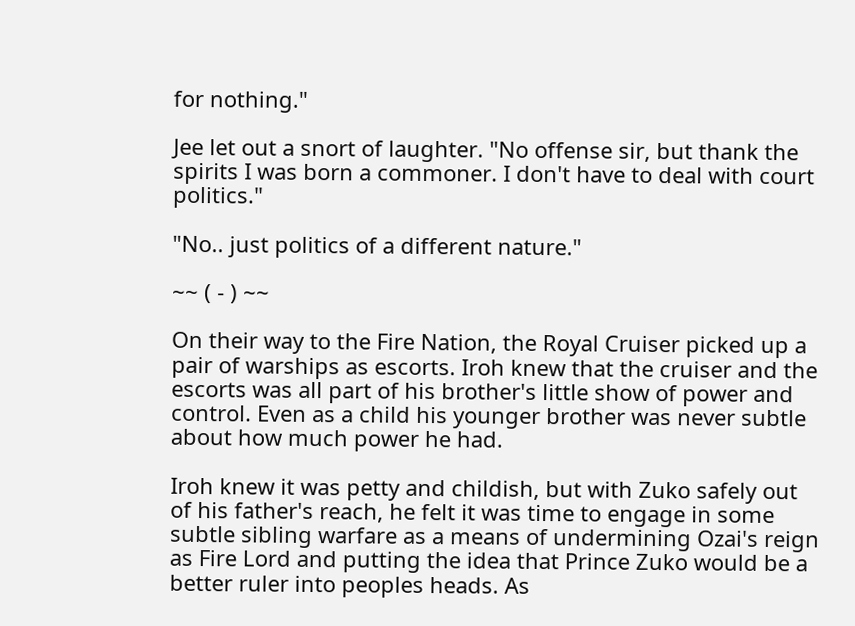for nothing."

Jee let out a snort of laughter. "No offense sir, but thank the spirits I was born a commoner. I don't have to deal with court politics."

"No.. just politics of a different nature."

~~ ( - ) ~~

On their way to the Fire Nation, the Royal Cruiser picked up a pair of warships as escorts. Iroh knew that the cruiser and the escorts was all part of his brother's little show of power and control. Even as a child his younger brother was never subtle about how much power he had.

Iroh knew it was petty and childish, but with Zuko safely out of his father's reach, he felt it was time to engage in some subtle sibling warfare as a means of undermining Ozai's reign as Fire Lord and putting the idea that Prince Zuko would be a better ruler into peoples heads. As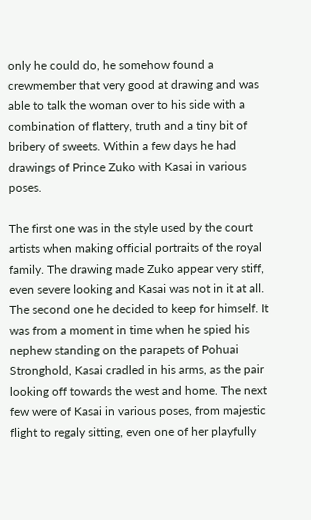only he could do, he somehow found a crewmember that very good at drawing and was able to talk the woman over to his side with a combination of flattery, truth and a tiny bit of bribery of sweets. Within a few days he had drawings of Prince Zuko with Kasai in various poses.

The first one was in the style used by the court artists when making official portraits of the royal family. The drawing made Zuko appear very stiff, even severe looking and Kasai was not in it at all. The second one he decided to keep for himself. It was from a moment in time when he spied his nephew standing on the parapets of Pohuai Stronghold, Kasai cradled in his arms, as the pair looking off towards the west and home. The next few were of Kasai in various poses, from majestic flight to regaly sitting, even one of her playfully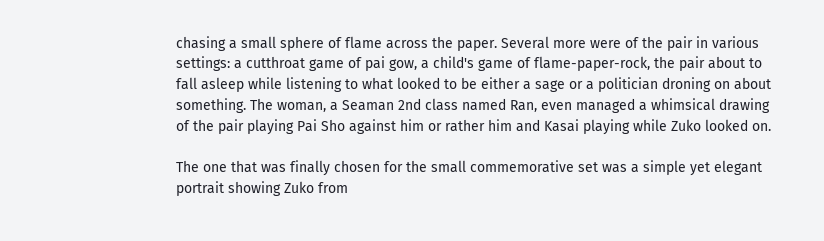chasing a small sphere of flame across the paper. Several more were of the pair in various settings: a cutthroat game of pai gow, a child's game of flame-paper-rock, the pair about to fall asleep while listening to what looked to be either a sage or a politician droning on about something. The woman, a Seaman 2nd class named Ran, even managed a whimsical drawing of the pair playing Pai Sho against him or rather him and Kasai playing while Zuko looked on.

The one that was finally chosen for the small commemorative set was a simple yet elegant portrait showing Zuko from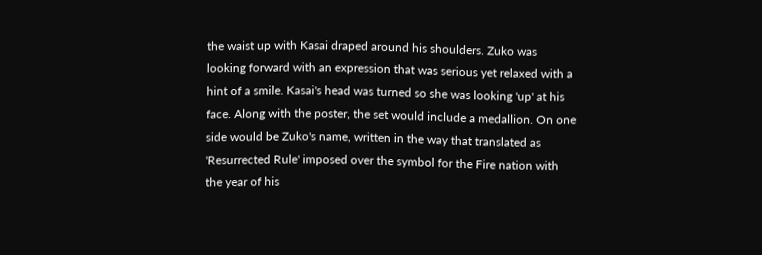the waist up with Kasai draped around his shoulders. Zuko was looking forward with an expression that was serious yet relaxed with a hint of a smile. Kasai's head was turned so she was looking 'up' at his face. Along with the poster, the set would include a medallion. On one side would be Zuko's name, written in the way that translated as 'Resurrected Rule' imposed over the symbol for the Fire nation with the year of his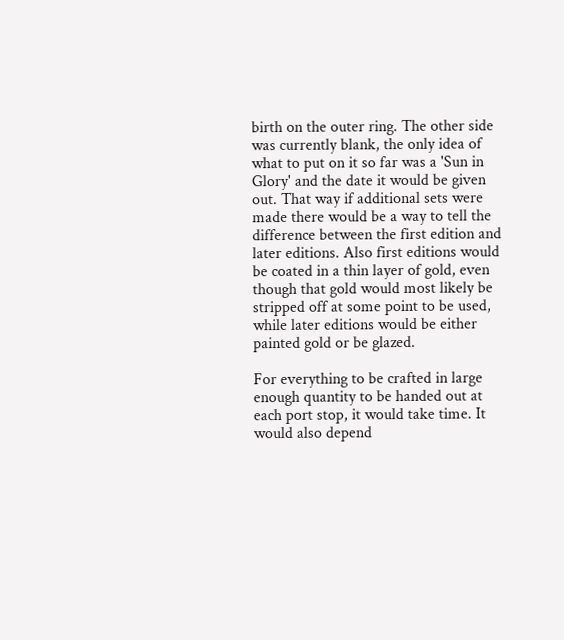birth on the outer ring. The other side was currently blank, the only idea of what to put on it so far was a 'Sun in Glory' and the date it would be given out. That way if additional sets were made there would be a way to tell the difference between the first edition and later editions. Also first editions would be coated in a thin layer of gold, even though that gold would most likely be stripped off at some point to be used, while later editions would be either painted gold or be glazed.

For everything to be crafted in large enough quantity to be handed out at each port stop, it would take time. It would also depend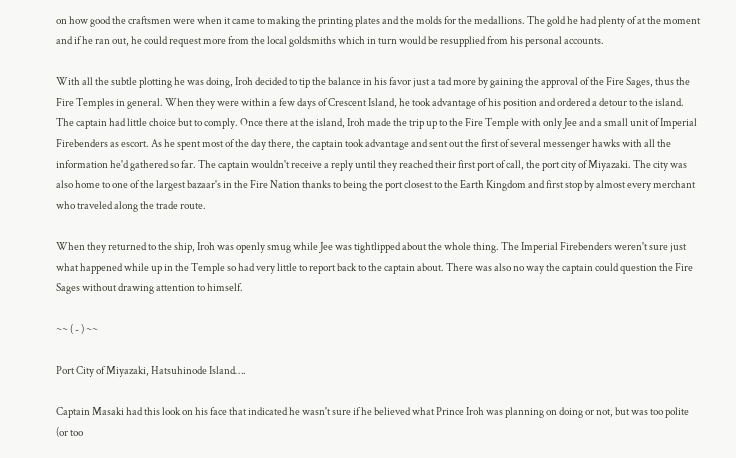on how good the craftsmen were when it came to making the printing plates and the molds for the medallions. The gold he had plenty of at the moment and if he ran out, he could request more from the local goldsmiths which in turn would be resupplied from his personal accounts.

With all the subtle plotting he was doing, Iroh decided to tip the balance in his favor just a tad more by gaining the approval of the Fire Sages, thus the Fire Temples in general. When they were within a few days of Crescent Island, he took advantage of his position and ordered a detour to the island. The captain had little choice but to comply. Once there at the island, Iroh made the trip up to the Fire Temple with only Jee and a small unit of Imperial Firebenders as escort. As he spent most of the day there, the captain took advantage and sent out the first of several messenger hawks with all the information he'd gathered so far. The captain wouldn't receive a reply until they reached their first port of call, the port city of Miyazaki. The city was also home to one of the largest bazaar's in the Fire Nation thanks to being the port closest to the Earth Kingdom and first stop by almost every merchant who traveled along the trade route.

When they returned to the ship, Iroh was openly smug while Jee was tightlipped about the whole thing. The Imperial Firebenders weren't sure just what happened while up in the Temple so had very little to report back to the captain about. There was also no way the captain could question the Fire Sages without drawing attention to himself.

~~ ( - ) ~~

Port City of Miyazaki, Hatsuhinode Island….

Captain Masaki had this look on his face that indicated he wasn't sure if he believed what Prince Iroh was planning on doing or not, but was too polite (or too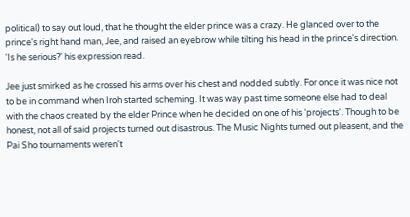political) to say out loud, that he thought the elder prince was a crazy. He glanced over to the prince's right hand man, Jee, and raised an eyebrow while tilting his head in the prince's direction. 'Is he serious?' his expression read.

Jee just smirked as he crossed his arms over his chest and nodded subtly. For once it was nice not to be in command when Iroh started scheming. It was way past time someone else had to deal with the chaos created by the elder Prince when he decided on one of his 'projects'. Though to be honest, not all of said projects turned out disastrous. The Music Nights turned out pleasent, and the Pai Sho tournaments weren't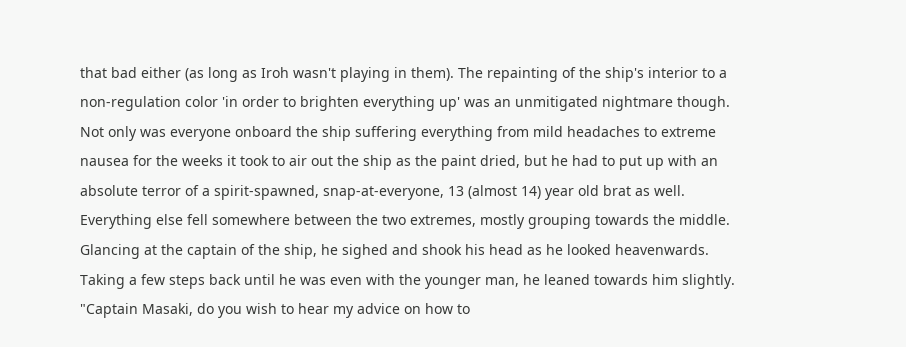that bad either (as long as Iroh wasn't playing in them). The repainting of the ship's interior to a non-regulation color 'in order to brighten everything up' was an unmitigated nightmare though. Not only was everyone onboard the ship suffering everything from mild headaches to extreme nausea for the weeks it took to air out the ship as the paint dried, but he had to put up with an absolute terror of a spirit-spawned, snap-at-everyone, 13 (almost 14) year old brat as well. Everything else fell somewhere between the two extremes, mostly grouping towards the middle. Glancing at the captain of the ship, he sighed and shook his head as he looked heavenwards. Taking a few steps back until he was even with the younger man, he leaned towards him slightly. "Captain Masaki, do you wish to hear my advice on how to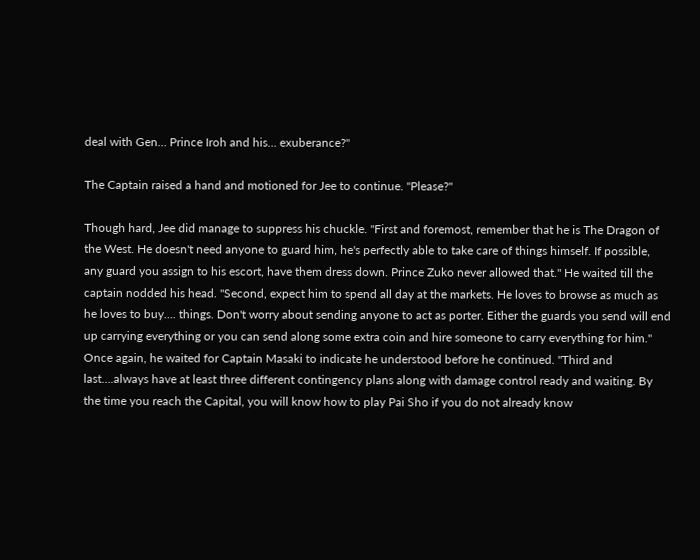deal with Gen… Prince Iroh and his… exuberance?"

The Captain raised a hand and motioned for Jee to continue. "Please?"

Though hard, Jee did manage to suppress his chuckle. "First and foremost, remember that he is The Dragon of the West. He doesn't need anyone to guard him, he's perfectly able to take care of things himself. If possible, any guard you assign to his escort, have them dress down. Prince Zuko never allowed that." He waited till the captain nodded his head. "Second, expect him to spend all day at the markets. He loves to browse as much as he loves to buy…. things. Don't worry about sending anyone to act as porter. Either the guards you send will end up carrying everything or you can send along some extra coin and hire someone to carry everything for him." Once again, he waited for Captain Masaki to indicate he understood before he continued. "Third and last….always have at least three different contingency plans along with damage control ready and waiting. By the time you reach the Capital, you will know how to play Pai Sho if you do not already know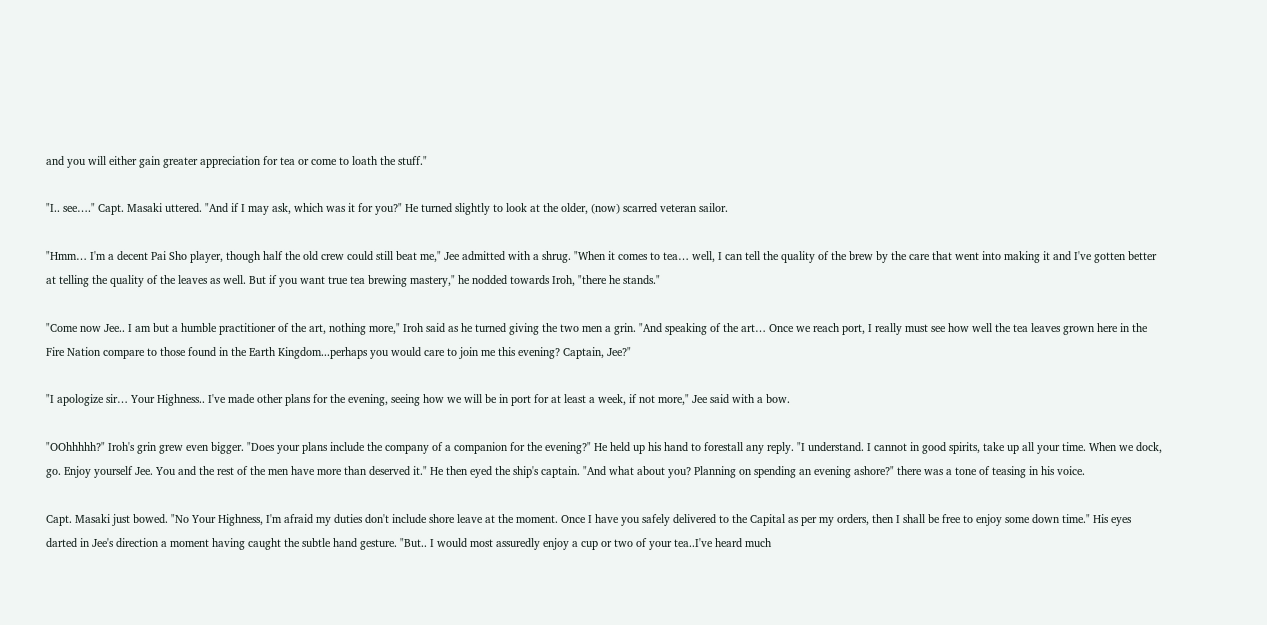and you will either gain greater appreciation for tea or come to loath the stuff."

"I.. see…." Capt. Masaki uttered. "And if I may ask, which was it for you?" He turned slightly to look at the older, (now) scarred veteran sailor.

"Hmm… I'm a decent Pai Sho player, though half the old crew could still beat me," Jee admitted with a shrug. "When it comes to tea… well, I can tell the quality of the brew by the care that went into making it and I've gotten better at telling the quality of the leaves as well. But if you want true tea brewing mastery," he nodded towards Iroh, "there he stands."

"Come now Jee.. I am but a humble practitioner of the art, nothing more," Iroh said as he turned giving the two men a grin. "And speaking of the art… Once we reach port, I really must see how well the tea leaves grown here in the Fire Nation compare to those found in the Earth Kingdom...perhaps you would care to join me this evening? Captain, Jee?"

"I apologize sir… Your Highness.. I've made other plans for the evening, seeing how we will be in port for at least a week, if not more," Jee said with a bow.

"OOhhhhh?" Iroh's grin grew even bigger. "Does your plans include the company of a companion for the evening?" He held up his hand to forestall any reply. "I understand. I cannot in good spirits, take up all your time. When we dock, go. Enjoy yourself Jee. You and the rest of the men have more than deserved it." He then eyed the ship's captain. "And what about you? Planning on spending an evening ashore?" there was a tone of teasing in his voice.

Capt. Masaki just bowed. "No Your Highness, I'm afraid my duties don't include shore leave at the moment. Once I have you safely delivered to the Capital as per my orders, then I shall be free to enjoy some down time." His eyes darted in Jee's direction a moment having caught the subtle hand gesture. "But.. I would most assuredly enjoy a cup or two of your tea..I've heard much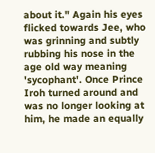about it." Again his eyes flicked towards Jee, who was grinning and subtly rubbing his nose in the age old way meaning 'sycophant'. Once Prince Iroh turned around and was no longer looking at him, he made an equally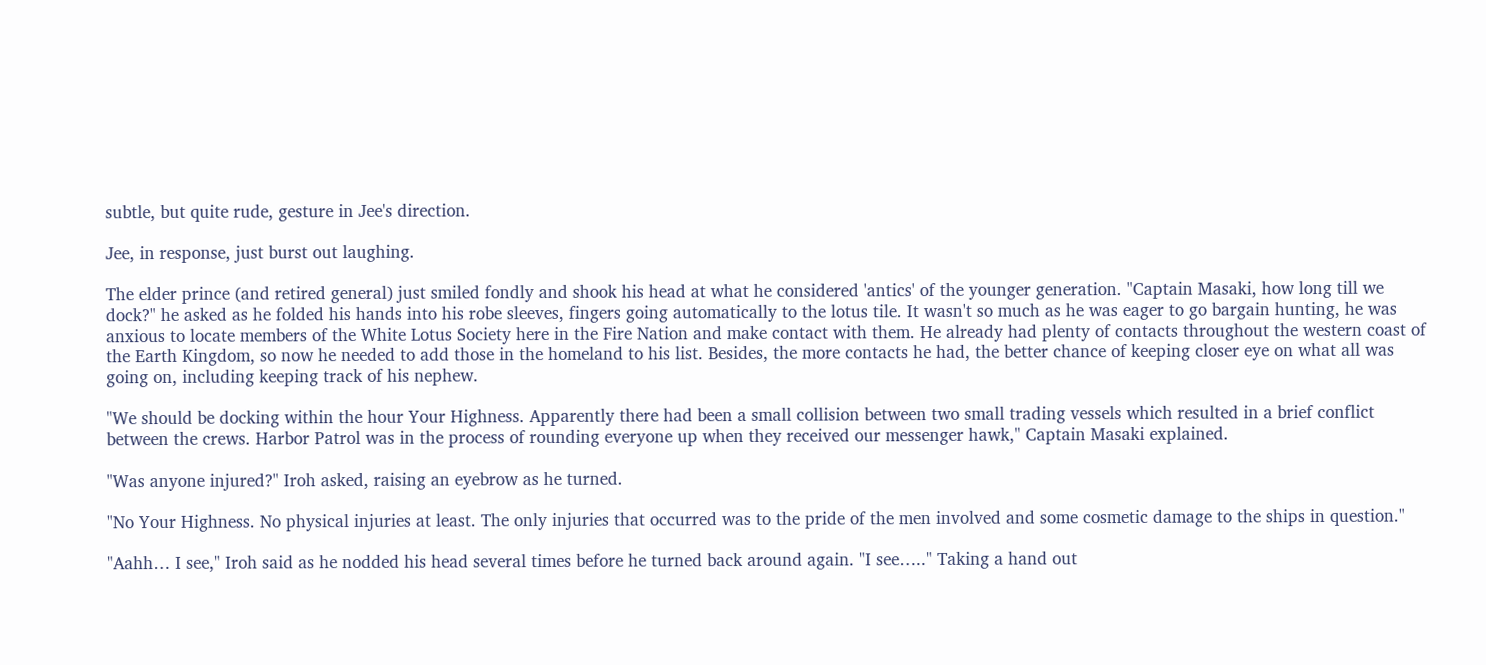subtle, but quite rude, gesture in Jee's direction.

Jee, in response, just burst out laughing.

The elder prince (and retired general) just smiled fondly and shook his head at what he considered 'antics' of the younger generation. "Captain Masaki, how long till we dock?" he asked as he folded his hands into his robe sleeves, fingers going automatically to the lotus tile. It wasn't so much as he was eager to go bargain hunting, he was anxious to locate members of the White Lotus Society here in the Fire Nation and make contact with them. He already had plenty of contacts throughout the western coast of the Earth Kingdom, so now he needed to add those in the homeland to his list. Besides, the more contacts he had, the better chance of keeping closer eye on what all was going on, including keeping track of his nephew.

"We should be docking within the hour Your Highness. Apparently there had been a small collision between two small trading vessels which resulted in a brief conflict between the crews. Harbor Patrol was in the process of rounding everyone up when they received our messenger hawk," Captain Masaki explained.

"Was anyone injured?" Iroh asked, raising an eyebrow as he turned.

"No Your Highness. No physical injuries at least. The only injuries that occurred was to the pride of the men involved and some cosmetic damage to the ships in question."

"Aahh… I see," Iroh said as he nodded his head several times before he turned back around again. "I see….." Taking a hand out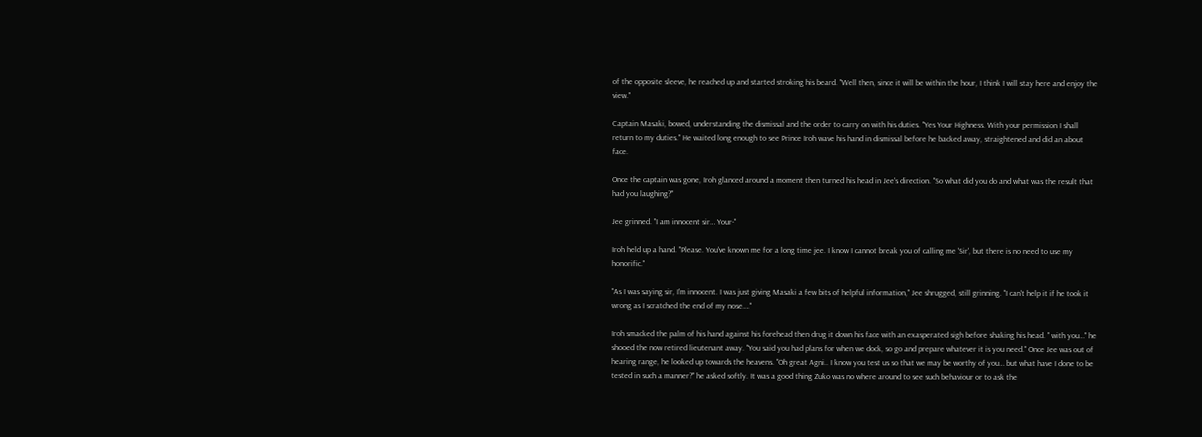of the opposite sleeve, he reached up and started stroking his beard. "Well then, since it will be within the hour, I think I will stay here and enjoy the view."

Captain Masaki, bowed, understanding the dismissal and the order to carry on with his duties. "Yes Your Highness. With your permission I shall return to my duties." He waited long enough to see Prince Iroh wave his hand in dismissal before he backed away, straightened and did an about face.

Once the captain was gone, Iroh glanced around a moment then turned his head in Jee's direction. "So what did you do and what was the result that had you laughing?"

Jee grinned. "I am innocent sir… Your-"

Iroh held up a hand. "Please. You've known me for a long time jee. I know I cannot break you of calling me 'Sir', but there is no need to use my honorific."

"As I was saying sir, I'm innocent. I was just giving Masaki a few bits of helpful information," Jee shrugged, still grinning. "I can't help it if he took it wrong as I scratched the end of my nose…."

Iroh smacked the palm of his hand against his forehead then drug it down his face with an exasperated sigh before shaking his head. " with you…" he shooed the now retired lieutenant away. "You said you had plans for when we dock, so go and prepare whatever it is you need." Once Jee was out of hearing range, he looked up towards the heavens. "Oh great Agni.. I know you test us so that we may be worthy of you… but what have I done to be tested in such a manner?" he asked softly. It was a good thing Zuko was no where around to see such behaviour or to ask the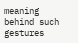meaning behind such gestures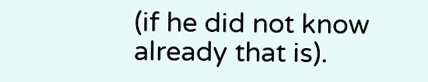(if he did not know already that is).